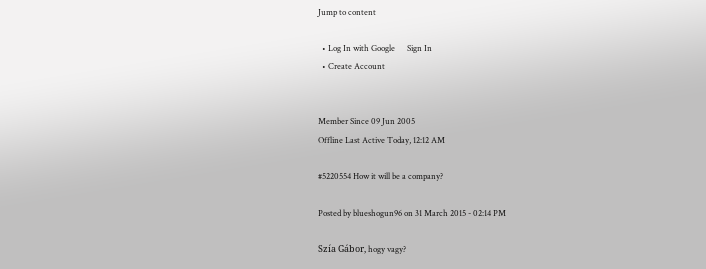Jump to content

  • Log In with Google      Sign In
  • Create Account


Member Since 09 Jun 2005
Offline Last Active Today, 12:12 AM

#5220554 How it will be a company?

Posted by blueshogun96 on 31 March 2015 - 02:14 PM

Szía Gábor, hogy vagy?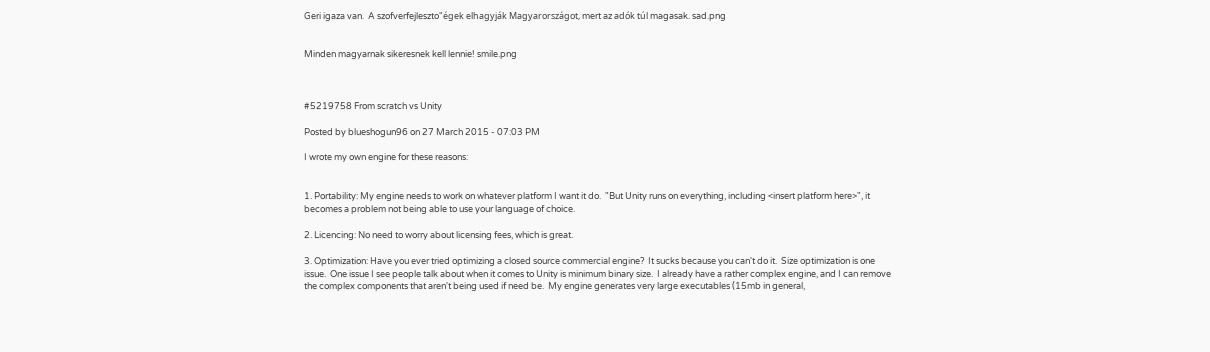Geri igaza van.  A szofverfejleszto"égek elhagyják Magyarországot, mert az adók túl magasak. sad.png


Minden magyarnak sikeresnek kell lennie! smile.png



#5219758 From scratch vs Unity

Posted by blueshogun96 on 27 March 2015 - 07:03 PM

I wrote my own engine for these reasons:


1. Portability: My engine needs to work on whatever platform I want it do.  "But Unity runs on everything, including <insert platform here>", it becomes a problem not being able to use your language of choice.

2. Licencing: No need to worry about licensing fees, which is great.

3. Optimization: Have you ever tried optimizing a closed source commercial engine?  It sucks because you can't do it.  Size optimization is one issue.  One issue I see people talk about when it comes to Unity is minimum binary size.  I already have a rather complex engine, and I can remove the complex components that aren't being used if need be.  My engine generates very large executables (15mb in general,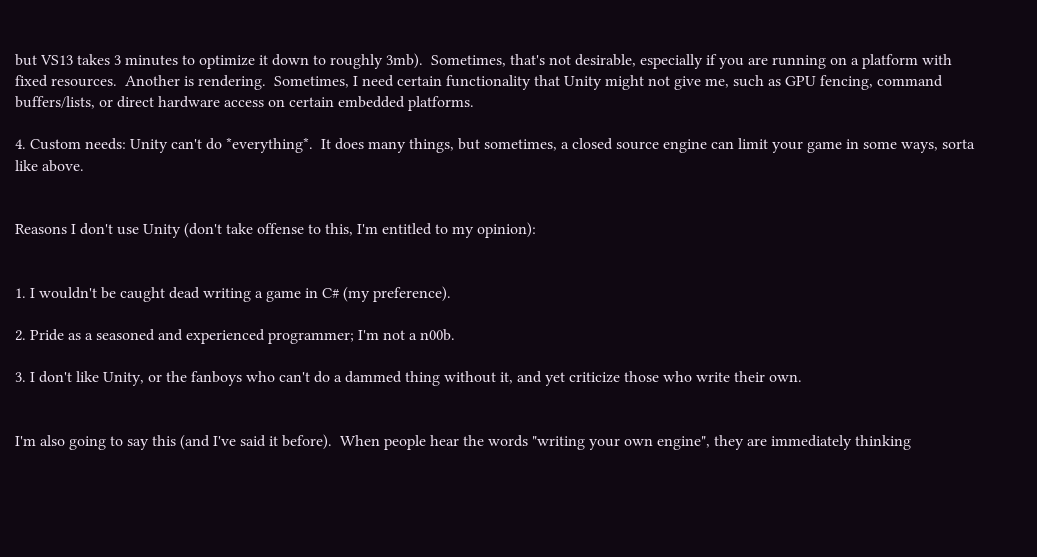but VS13 takes 3 minutes to optimize it down to roughly 3mb).  Sometimes, that's not desirable, especially if you are running on a platform with fixed resources.  Another is rendering.  Sometimes, I need certain functionality that Unity might not give me, such as GPU fencing, command buffers/lists, or direct hardware access on certain embedded platforms.

4. Custom needs: Unity can't do *everything*.  It does many things, but sometimes, a closed source engine can limit your game in some ways, sorta like above.


Reasons I don't use Unity (don't take offense to this, I'm entitled to my opinion):


1. I wouldn't be caught dead writing a game in C# (my preference).

2. Pride as a seasoned and experienced programmer; I'm not a n00b.

3. I don't like Unity, or the fanboys who can't do a dammed thing without it, and yet criticize those who write their own.


I'm also going to say this (and I've said it before).  When people hear the words "writing your own engine", they are immediately thinking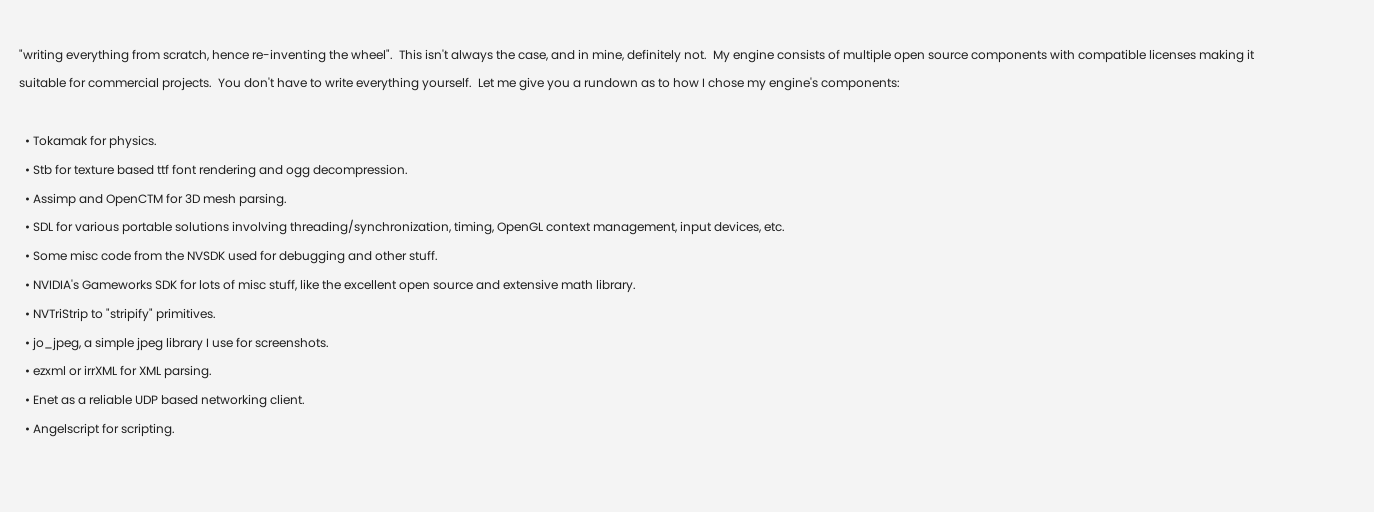"writing everything from scratch, hence re-inventing the wheel".  This isn't always the case, and in mine, definitely not.  My engine consists of multiple open source components with compatible licenses making it suitable for commercial projects.  You don't have to write everything yourself.  Let me give you a rundown as to how I chose my engine's components:

  • Tokamak for physics.
  • Stb for texture based ttf font rendering and ogg decompression.
  • Assimp and OpenCTM for 3D mesh parsing.
  • SDL for various portable solutions involving threading/synchronization, timing, OpenGL context management, input devices, etc.
  • Some misc code from the NVSDK used for debugging and other stuff.
  • NVIDIA's Gameworks SDK for lots of misc stuff, like the excellent open source and extensive math library.
  • NVTriStrip to "stripify" primitives.
  • jo_jpeg, a simple jpeg library I use for screenshots.
  • ezxml or irrXML for XML parsing.
  • Enet as a reliable UDP based networking client.
  • Angelscript for scripting.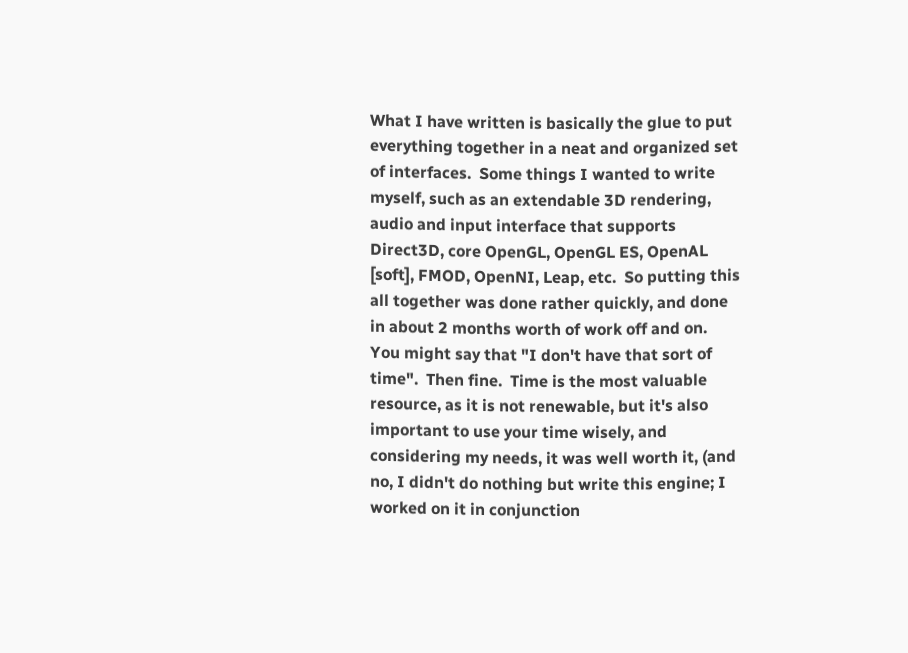What I have written is basically the glue to put everything together in a neat and organized set of interfaces.  Some things I wanted to write myself, such as an extendable 3D rendering, audio and input interface that supports Direct3D, core OpenGL, OpenGL ES, OpenAL [soft], FMOD, OpenNI, Leap, etc.  So putting this all together was done rather quickly, and done in about 2 months worth of work off and on.  You might say that "I don't have that sort of time".  Then fine.  Time is the most valuable resource, as it is not renewable, but it's also important to use your time wisely, and considering my needs, it was well worth it, (and no, I didn't do nothing but write this engine; I worked on it in conjunction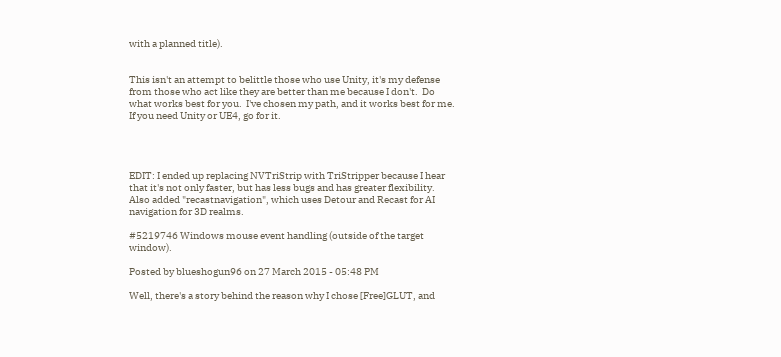with a planned title).


This isn't an attempt to belittle those who use Unity, it's my defense from those who act like they are better than me because I don't.  Do what works best for you.  I've chosen my path, and it works best for me.  If you need Unity or UE4, go for it.




EDIT: I ended up replacing NVTriStrip with TriStripper because I hear that it's not only faster, but has less bugs and has greater flexibility.  Also added "recastnavigation", which uses Detour and Recast for AI navigation for 3D realms.

#5219746 Windows mouse event handling (outside of the target window).

Posted by blueshogun96 on 27 March 2015 - 05:48 PM

Well, there's a story behind the reason why I chose [Free]GLUT, and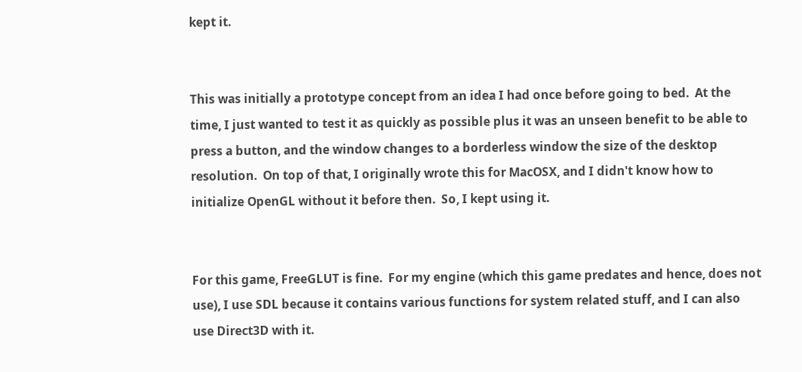kept it.


This was initially a prototype concept from an idea I had once before going to bed.  At the time, I just wanted to test it as quickly as possible plus it was an unseen benefit to be able to press a button, and the window changes to a borderless window the size of the desktop resolution.  On top of that, I originally wrote this for MacOSX, and I didn't know how to initialize OpenGL without it before then.  So, I kept using it.


For this game, FreeGLUT is fine.  For my engine (which this game predates and hence, does not use), I use SDL because it contains various functions for system related stuff, and I can also use Direct3D with it.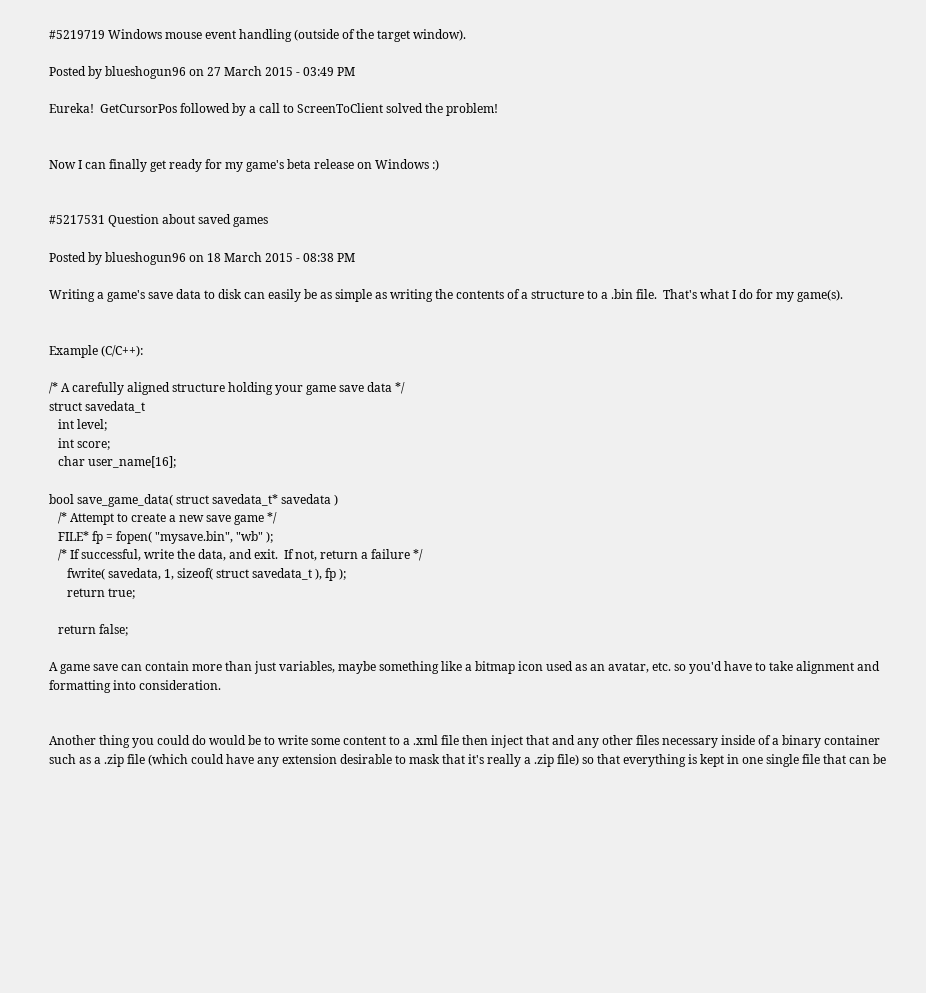#5219719 Windows mouse event handling (outside of the target window).

Posted by blueshogun96 on 27 March 2015 - 03:49 PM

Eureka!  GetCursorPos followed by a call to ScreenToClient solved the problem!


Now I can finally get ready for my game's beta release on Windows :)


#5217531 Question about saved games

Posted by blueshogun96 on 18 March 2015 - 08:38 PM

Writing a game's save data to disk can easily be as simple as writing the contents of a structure to a .bin file.  That's what I do for my game(s).


Example (C/C++):

/* A carefully aligned structure holding your game save data */
struct savedata_t
   int level;
   int score;
   char user_name[16];

bool save_game_data( struct savedata_t* savedata )
   /* Attempt to create a new save game */
   FILE* fp = fopen( "mysave.bin", "wb" );
   /* If successful, write the data, and exit.  If not, return a failure */
      fwrite( savedata, 1, sizeof( struct savedata_t ), fp );
      return true;

   return false;

A game save can contain more than just variables, maybe something like a bitmap icon used as an avatar, etc. so you'd have to take alignment and formatting into consideration.


Another thing you could do would be to write some content to a .xml file then inject that and any other files necessary inside of a binary container such as a .zip file (which could have any extension desirable to mask that it's really a .zip file) so that everything is kept in one single file that can be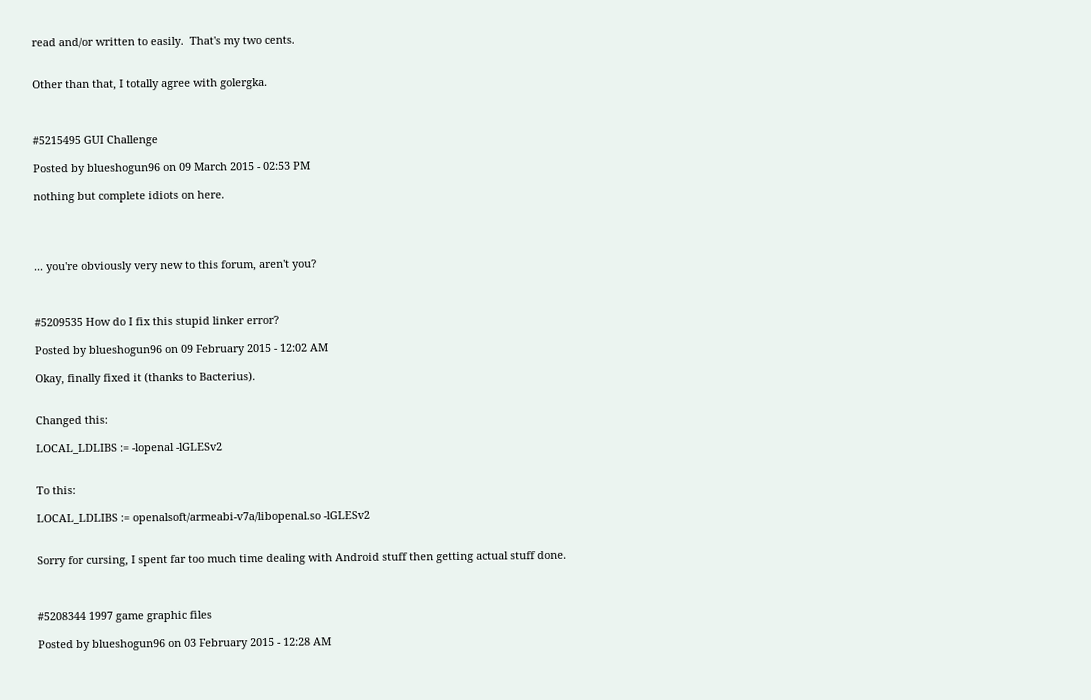read and/or written to easily.  That's my two cents.


Other than that, I totally agree with golergka.



#5215495 GUI Challenge

Posted by blueshogun96 on 09 March 2015 - 02:53 PM

nothing but complete idiots on here.




... you're obviously very new to this forum, aren't you?



#5209535 How do I fix this stupid linker error?

Posted by blueshogun96 on 09 February 2015 - 12:02 AM

Okay, finally fixed it (thanks to Bacterius).


Changed this:

LOCAL_LDLIBS := -lopenal -lGLESv2


To this:

LOCAL_LDLIBS := openalsoft/armeabi-v7a/libopenal.so -lGLESv2


Sorry for cursing, I spent far too much time dealing with Android stuff then getting actual stuff done.



#5208344 1997 game graphic files

Posted by blueshogun96 on 03 February 2015 - 12:28 AM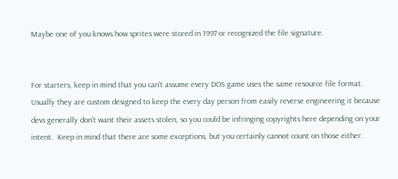Maybe one of you knows how sprites were stored in 1997 or recognized the file signature.


For starters, keep in mind that you can't assume every DOS game uses the same resource file format.  Usually they are custom designed to keep the every day person from easily reverse engineering it because devs generally don't want their assets stolen, so you could be infringing copyrights here depending on your intent.  Keep in mind that there are some exceptions, but you certainly cannot count on those either.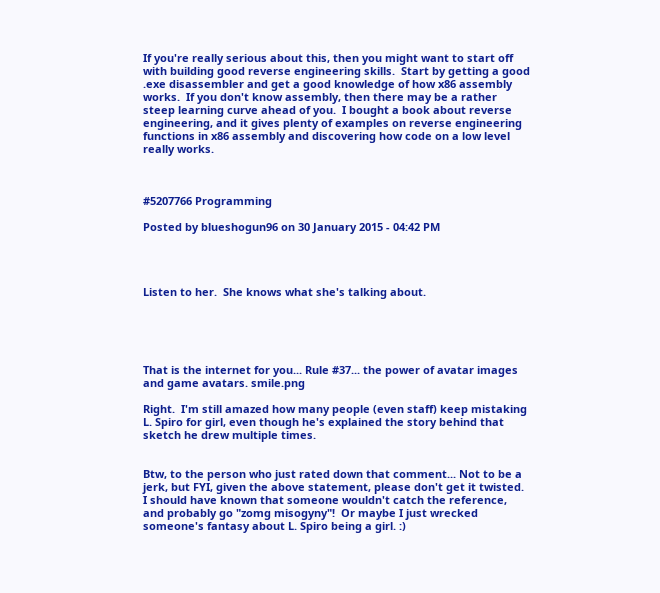If you're really serious about this, then you might want to start off with building good reverse engineering skills.  Start by getting a good .exe disassembler and get a good knowledge of how x86 assembly works.  If you don't know assembly, then there may be a rather steep learning curve ahead of you.  I bought a book about reverse engineering, and it gives plenty of examples on reverse engineering functions in x86 assembly and discovering how code on a low level really works.



#5207766 Programming

Posted by blueshogun96 on 30 January 2015 - 04:42 PM




Listen to her.  She knows what she's talking about.





That is the internet for you... Rule #37... the power of avatar images and game avatars. smile.png

Right.  I'm still amazed how many people (even staff) keep mistaking L. Spiro for girl, even though he's explained the story behind that sketch he drew multiple times.


Btw, to the person who just rated down that comment... Not to be a jerk, but FYI, given the above statement, please don't get it twisted.  I should have known that someone wouldn't catch the reference, and probably go "zomg misogyny"!  Or maybe I just wrecked someone's fantasy about L. Spiro being a girl. :)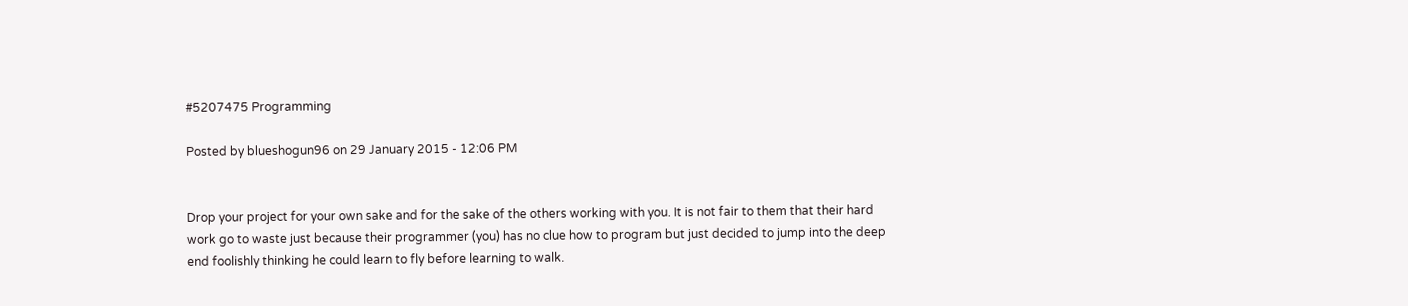#5207475 Programming

Posted by blueshogun96 on 29 January 2015 - 12:06 PM


Drop your project for your own sake and for the sake of the others working with you. It is not fair to them that their hard work go to waste just because their programmer (you) has no clue how to program but just decided to jump into the deep end foolishly thinking he could learn to fly before learning to walk.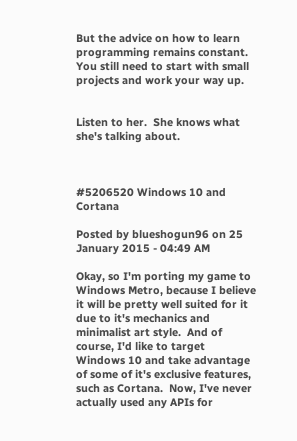But the advice on how to learn programming remains constant.  You still need to start with small projects and work your way up.


Listen to her.  She knows what she's talking about.



#5206520 Windows 10 and Cortana

Posted by blueshogun96 on 25 January 2015 - 04:49 AM

Okay, so I'm porting my game to Windows Metro, because I believe it will be pretty well suited for it due to it's mechanics and minimalist art style.  And of course, I'd like to target Windows 10 and take advantage of some of it's exclusive features, such as Cortana.  Now, I've never actually used any APIs for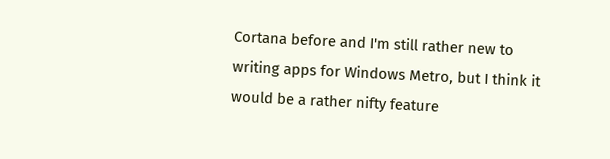Cortana before and I'm still rather new to writing apps for Windows Metro, but I think it would be a rather nifty feature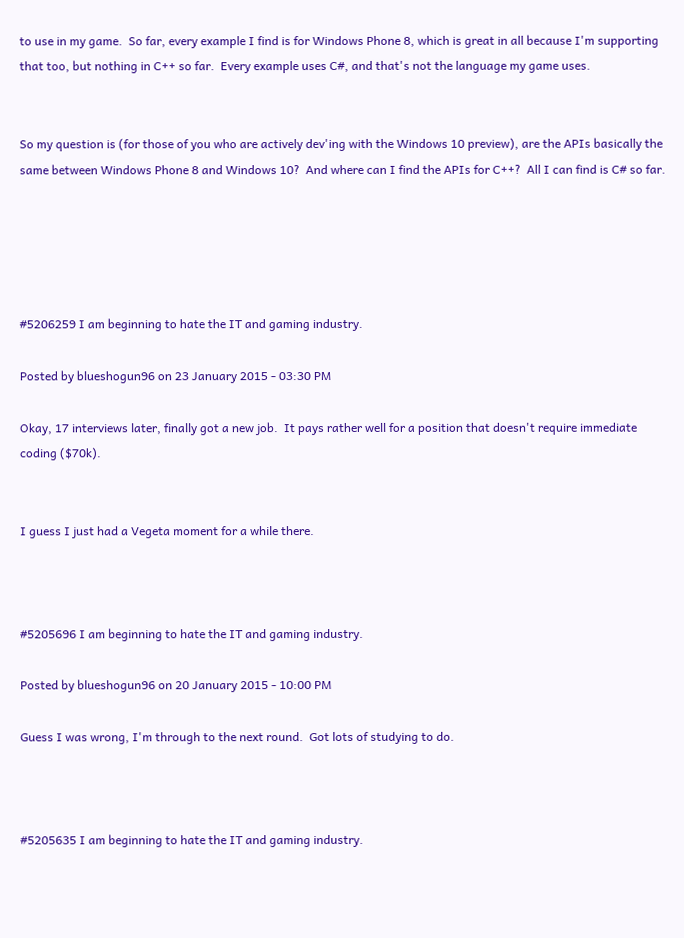to use in my game.  So far, every example I find is for Windows Phone 8, which is great in all because I'm supporting that too, but nothing in C++ so far.  Every example uses C#, and that's not the language my game uses.


So my question is (for those of you who are actively dev'ing with the Windows 10 preview), are the APIs basically the same between Windows Phone 8 and Windows 10?  And where can I find the APIs for C++?  All I can find is C# so far.





#5206259 I am beginning to hate the IT and gaming industry.

Posted by blueshogun96 on 23 January 2015 - 03:30 PM

Okay, 17 interviews later, finally got a new job.  It pays rather well for a position that doesn't require immediate coding ($70k).


I guess I just had a Vegeta moment for a while there.



#5205696 I am beginning to hate the IT and gaming industry.

Posted by blueshogun96 on 20 January 2015 - 10:00 PM

Guess I was wrong, I'm through to the next round.  Got lots of studying to do.



#5205635 I am beginning to hate the IT and gaming industry.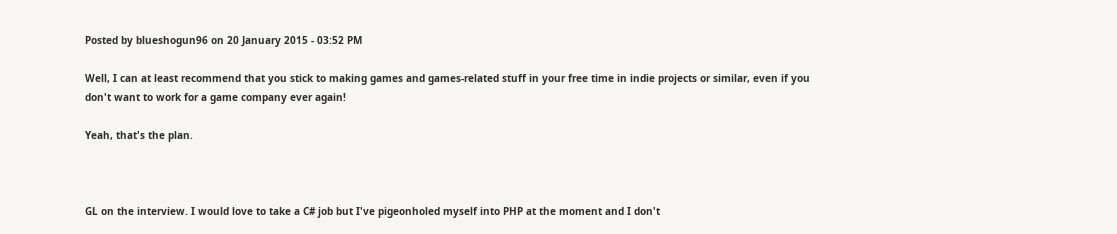Posted by blueshogun96 on 20 January 2015 - 03:52 PM

Well, I can at least recommend that you stick to making games and games-related stuff in your free time in indie projects or similar, even if you don't want to work for a game company ever again!

Yeah, that's the plan.



GL on the interview. I would love to take a C# job but I've pigeonholed myself into PHP at the moment and I don't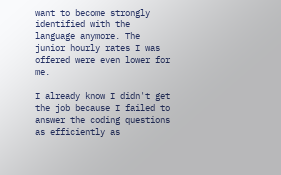want to become strongly identified with the language anymore. The junior hourly rates I was offered were even lower for me.

I already know I didn't get the job because I failed to answer the coding questions as efficiently as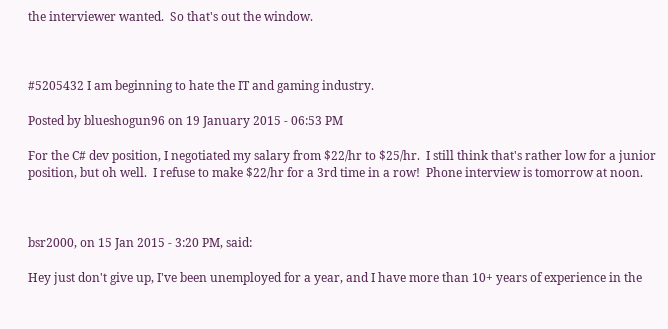the interviewer wanted.  So that's out the window.



#5205432 I am beginning to hate the IT and gaming industry.

Posted by blueshogun96 on 19 January 2015 - 06:53 PM

For the C# dev position, I negotiated my salary from $22/hr to $25/hr.  I still think that's rather low for a junior position, but oh well.  I refuse to make $22/hr for a 3rd time in a row!  Phone interview is tomorrow at noon.



bsr2000, on 15 Jan 2015 - 3:20 PM, said:

Hey just don't give up, I've been unemployed for a year, and I have more than 10+ years of experience in the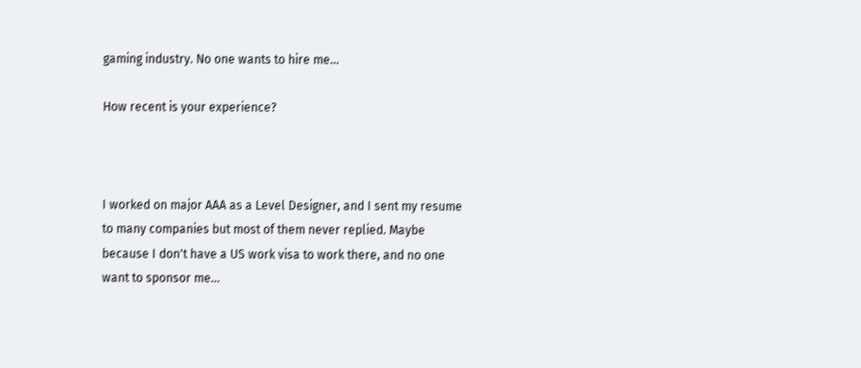gaming industry. No one wants to hire me...

How recent is your experience?



I worked on major AAA as a Level Designer, and I sent my resume to many companies but most of them never replied. Maybe because I don't have a US work visa to work there, and no one want to sponsor me...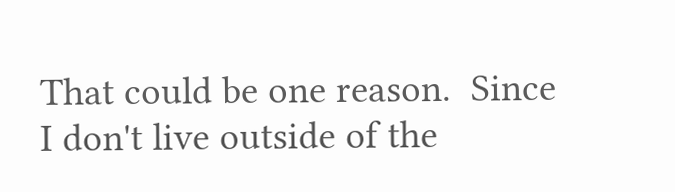That could be one reason.  Since I don't live outside of the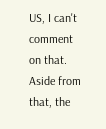US, I can't comment on that.  Aside from that, the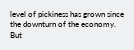level of pickiness has grown since the downturn of the economy.  But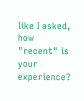like I asked, how "recent" is your experience?